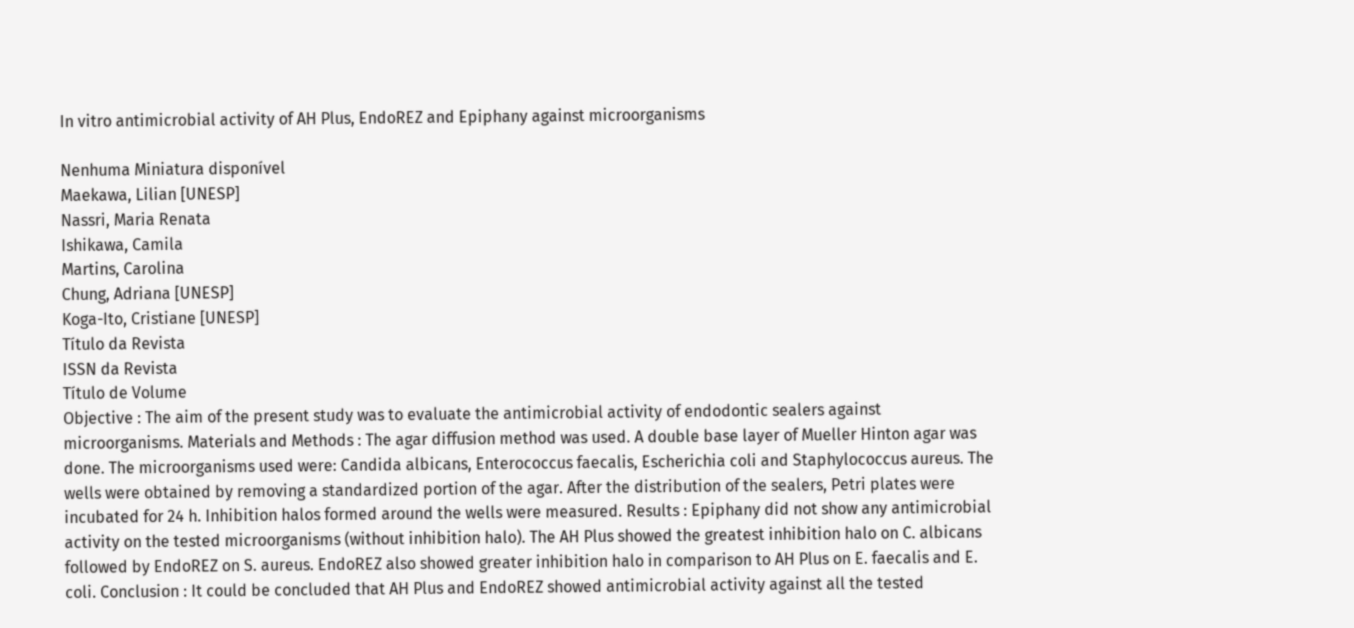In vitro antimicrobial activity of AH Plus, EndoREZ and Epiphany against microorganisms

Nenhuma Miniatura disponível
Maekawa, Lilian [UNESP]
Nassri, Maria Renata
Ishikawa, Camila
Martins, Carolina
Chung, Adriana [UNESP]
Koga-Ito, Cristiane [UNESP]
Título da Revista
ISSN da Revista
Título de Volume
Objective : The aim of the present study was to evaluate the antimicrobial activity of endodontic sealers against microorganisms. Materials and Methods : The agar diffusion method was used. A double base layer of Mueller Hinton agar was done. The microorganisms used were: Candida albicans, Enterococcus faecalis, Escherichia coli and Staphylococcus aureus. The wells were obtained by removing a standardized portion of the agar. After the distribution of the sealers, Petri plates were incubated for 24 h. Inhibition halos formed around the wells were measured. Results : Epiphany did not show any antimicrobial activity on the tested microorganisms (without inhibition halo). The AH Plus showed the greatest inhibition halo on C. albicans followed by EndoREZ on S. aureus. EndoREZ also showed greater inhibition halo in comparison to AH Plus on E. faecalis and E. coli. Conclusion : It could be concluded that AH Plus and EndoREZ showed antimicrobial activity against all the tested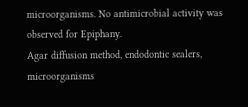microorganisms. No antimicrobial activity was observed for Epiphany.
Agar diffusion method, endodontic sealers, microorganisms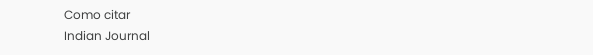Como citar
Indian Journal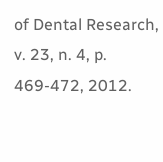of Dental Research, v. 23, n. 4, p. 469-472, 2012.